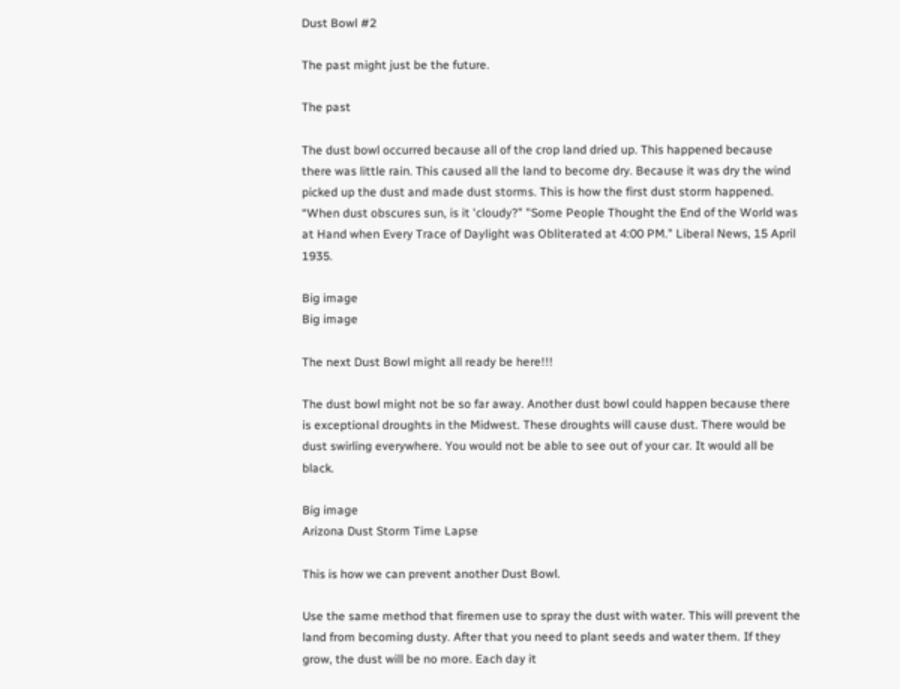Dust Bowl #2

The past might just be the future.

The past

The dust bowl occurred because all of the crop land dried up. This happened because there was little rain. This caused all the land to become dry. Because it was dry the wind picked up the dust and made dust storms. This is how the first dust storm happened. “When dust obscures sun, is it 'cloudy?” "Some People Thought the End of the World was at Hand when Every Trace of Daylight was Obliterated at 4:00 PM." Liberal News, 15 April 1935.

Big image
Big image

The next Dust Bowl might all ready be here!!!

The dust bowl might not be so far away. Another dust bowl could happen because there is exceptional droughts in the Midwest. These droughts will cause dust. There would be dust swirling everywhere. You would not be able to see out of your car. It would all be black.

Big image
Arizona Dust Storm Time Lapse

This is how we can prevent another Dust Bowl.

Use the same method that firemen use to spray the dust with water. This will prevent the land from becoming dusty. After that you need to plant seeds and water them. If they grow, the dust will be no more. Each day it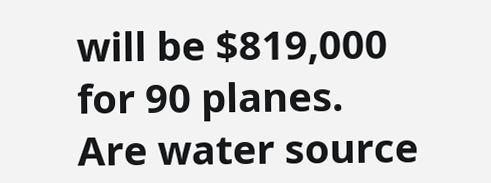will be $819,000 for 90 planes. Are water source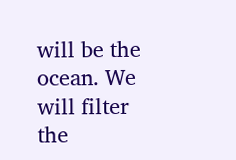will be the ocean. We will filter the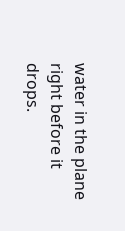water in the plane right before it drops.